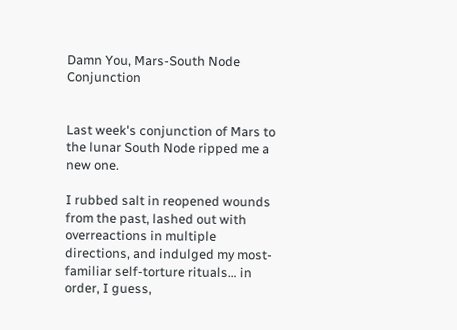Damn You, Mars-South Node Conjunction


Last week's conjunction of Mars to the lunar South Node ripped me a new one.

I rubbed salt in reopened wounds from the past, lashed out with overreactions in multiple directions, and indulged my most-familiar self-torture rituals… in order, I guess,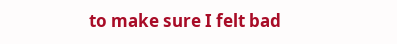to make sure I felt bad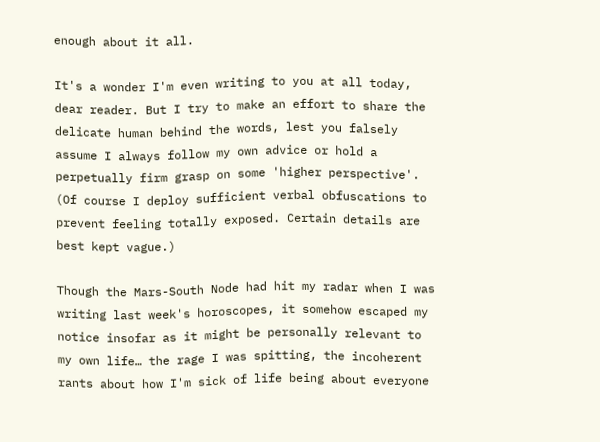enough about it all.

It's a wonder I'm even writing to you at all today, dear reader. But I try to make an effort to share the delicate human behind the words, lest you falsely assume I always follow my own advice or hold a perpetually firm grasp on some 'higher perspective'. (Of course I deploy sufficient verbal obfuscations to prevent feeling totally exposed. Certain details are best kept vague.)

Though the Mars-South Node had hit my radar when I was writing last week's horoscopes, it somehow escaped my notice insofar as it might be personally relevant to my own life… the rage I was spitting, the incoherent rants about how I'm sick of life being about everyone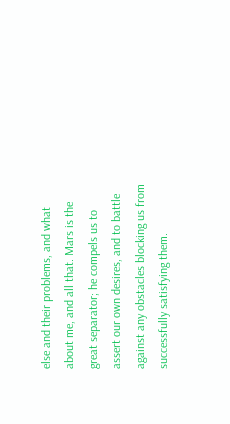else and their problems, and what about me, and all that. Mars is the great separator; he compels us to assert our own desires, and to battle against any obstacles blocking us from successfully satisfying them.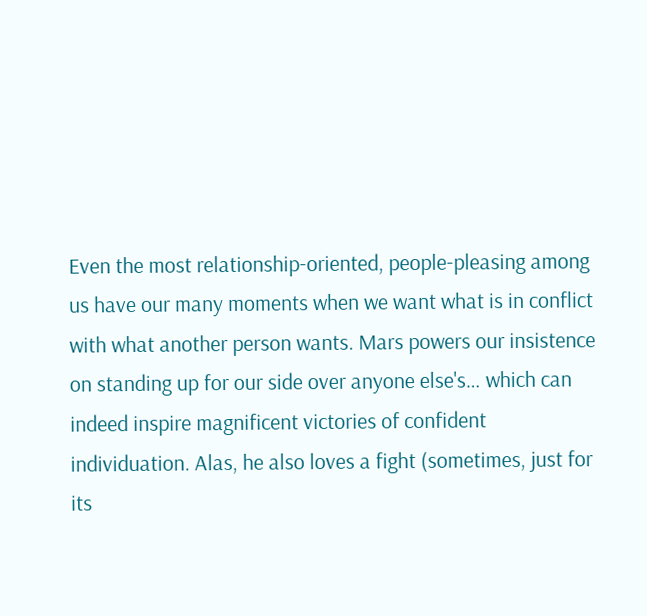Even the most relationship-oriented, people-pleasing among us have our many moments when we want what is in conflict with what another person wants. Mars powers our insistence on standing up for our side over anyone else's… which can indeed inspire magnificent victories of confident individuation. Alas, he also loves a fight (sometimes, just for its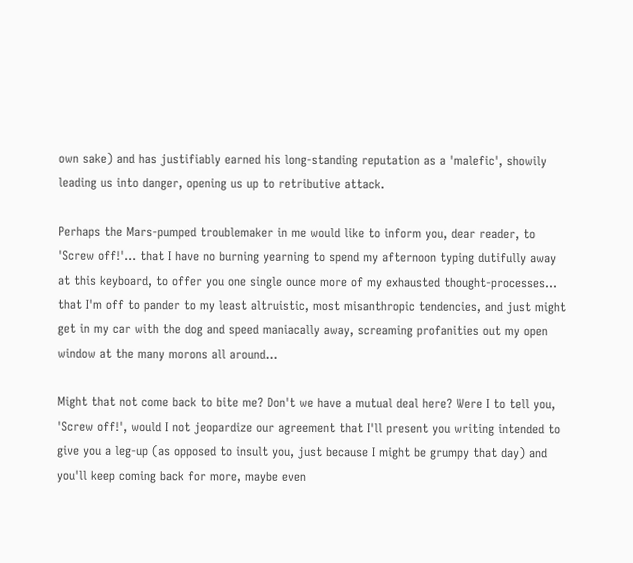own sake) and has justifiably earned his long-standing reputation as a 'malefic', showily leading us into danger, opening us up to retributive attack.

Perhaps the Mars-pumped troublemaker in me would like to inform you, dear reader, to 'Screw off!'… that I have no burning yearning to spend my afternoon typing dutifully away at this keyboard, to offer you one single ounce more of my exhausted thought-processes… that I'm off to pander to my least altruistic, most misanthropic tendencies, and just might get in my car with the dog and speed maniacally away, screaming profanities out my open window at the many morons all around…

Might that not come back to bite me? Don't we have a mutual deal here? Were I to tell you, 'Screw off!', would I not jeopardize our agreement that I'll present you writing intended to give you a leg-up (as opposed to insult you, just because I might be grumpy that day) and you'll keep coming back for more, maybe even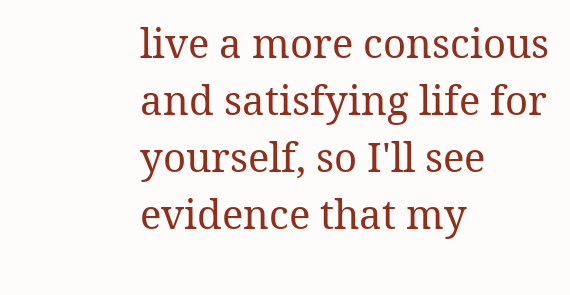live a more conscious and satisfying life for yourself, so I'll see evidence that my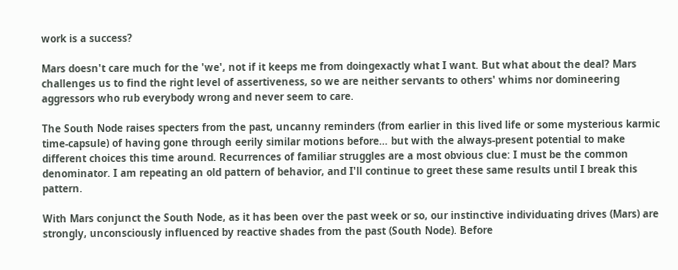work is a success?

Mars doesn't care much for the 'we', not if it keeps me from doingexactly what I want. But what about the deal? Mars challenges us to find the right level of assertiveness, so we are neither servants to others' whims nor domineering aggressors who rub everybody wrong and never seem to care.

The South Node raises specters from the past, uncanny reminders (from earlier in this lived life or some mysterious karmic time-capsule) of having gone through eerily similar motions before… but with the always-present potential to make different choices this time around. Recurrences of familiar struggles are a most obvious clue: I must be the common denominator. I am repeating an old pattern of behavior, and I'll continue to greet these same results until I break this pattern.

With Mars conjunct the South Node, as it has been over the past week or so, our instinctive individuating drives (Mars) are strongly, unconsciously influenced by reactive shades from the past (South Node). Before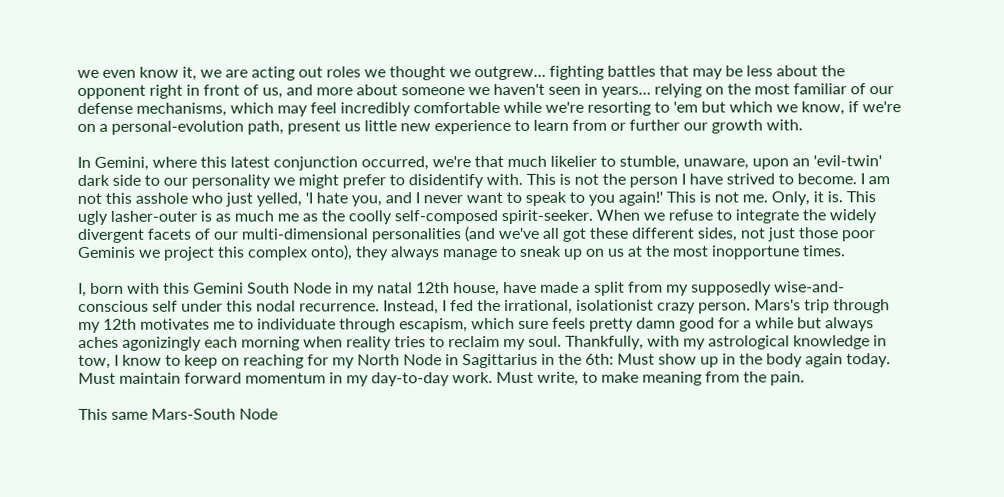we even know it, we are acting out roles we thought we outgrew… fighting battles that may be less about the opponent right in front of us, and more about someone we haven't seen in years… relying on the most familiar of our defense mechanisms, which may feel incredibly comfortable while we're resorting to 'em but which we know, if we're on a personal-evolution path, present us little new experience to learn from or further our growth with.

In Gemini, where this latest conjunction occurred, we're that much likelier to stumble, unaware, upon an 'evil-twin' dark side to our personality we might prefer to disidentify with. This is not the person I have strived to become. I am not this asshole who just yelled, 'I hate you, and I never want to speak to you again!' This is not me. Only, it is. This ugly lasher-outer is as much me as the coolly self-composed spirit-seeker. When we refuse to integrate the widely divergent facets of our multi-dimensional personalities (and we've all got these different sides, not just those poor Geminis we project this complex onto), they always manage to sneak up on us at the most inopportune times.

I, born with this Gemini South Node in my natal 12th house, have made a split from my supposedly wise-and-conscious self under this nodal recurrence. Instead, I fed the irrational, isolationist crazy person. Mars's trip through my 12th motivates me to individuate through escapism, which sure feels pretty damn good for a while but always aches agonizingly each morning when reality tries to reclaim my soul. Thankfully, with my astrological knowledge in tow, I know to keep on reaching for my North Node in Sagittarius in the 6th: Must show up in the body again today. Must maintain forward momentum in my day-to-day work. Must write, to make meaning from the pain.

This same Mars-South Node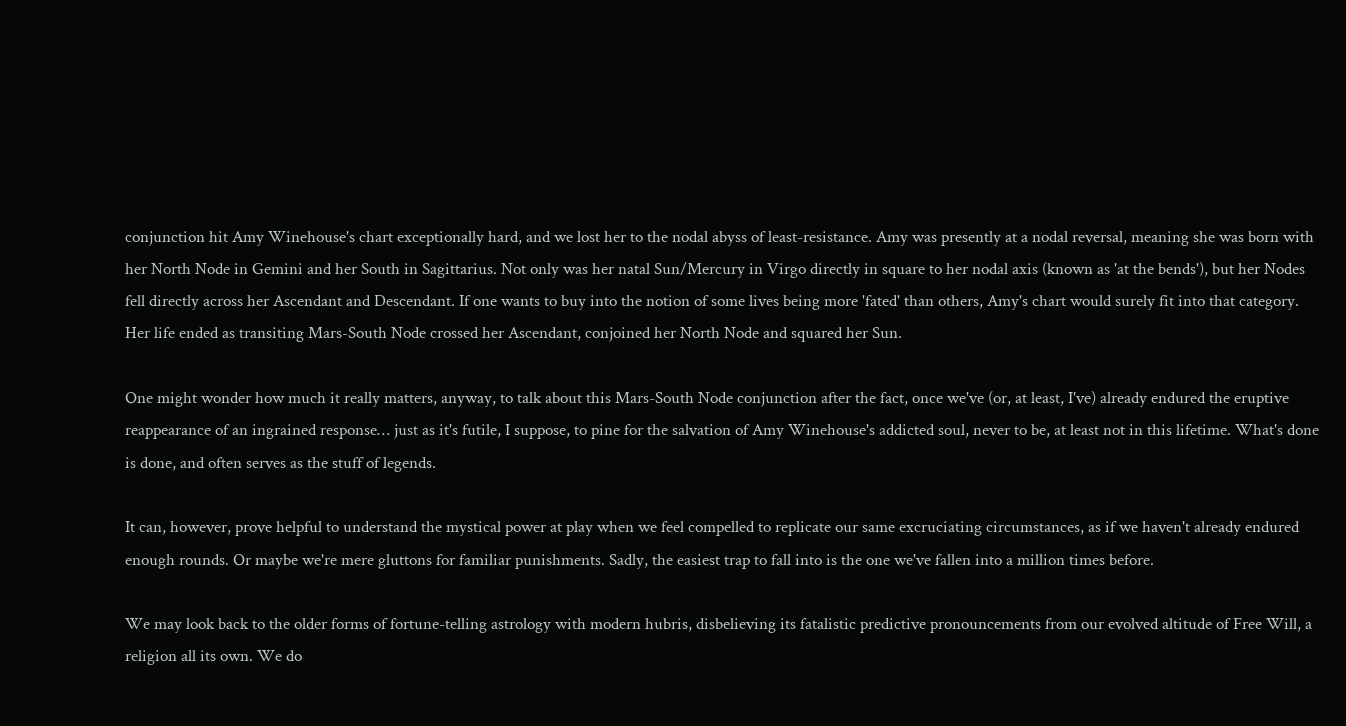conjunction hit Amy Winehouse's chart exceptionally hard, and we lost her to the nodal abyss of least-resistance. Amy was presently at a nodal reversal, meaning she was born with her North Node in Gemini and her South in Sagittarius. Not only was her natal Sun/Mercury in Virgo directly in square to her nodal axis (known as 'at the bends'), but her Nodes fell directly across her Ascendant and Descendant. If one wants to buy into the notion of some lives being more 'fated' than others, Amy's chart would surely fit into that category. Her life ended as transiting Mars-South Node crossed her Ascendant, conjoined her North Node and squared her Sun.

One might wonder how much it really matters, anyway, to talk about this Mars-South Node conjunction after the fact, once we've (or, at least, I've) already endured the eruptive reappearance of an ingrained response… just as it's futile, I suppose, to pine for the salvation of Amy Winehouse's addicted soul, never to be, at least not in this lifetime. What's done is done, and often serves as the stuff of legends.

It can, however, prove helpful to understand the mystical power at play when we feel compelled to replicate our same excruciating circumstances, as if we haven't already endured enough rounds. Or maybe we're mere gluttons for familiar punishments. Sadly, the easiest trap to fall into is the one we've fallen into a million times before.

We may look back to the older forms of fortune-telling astrology with modern hubris, disbelieving its fatalistic predictive pronouncements from our evolved altitude of Free Will, a religion all its own. We do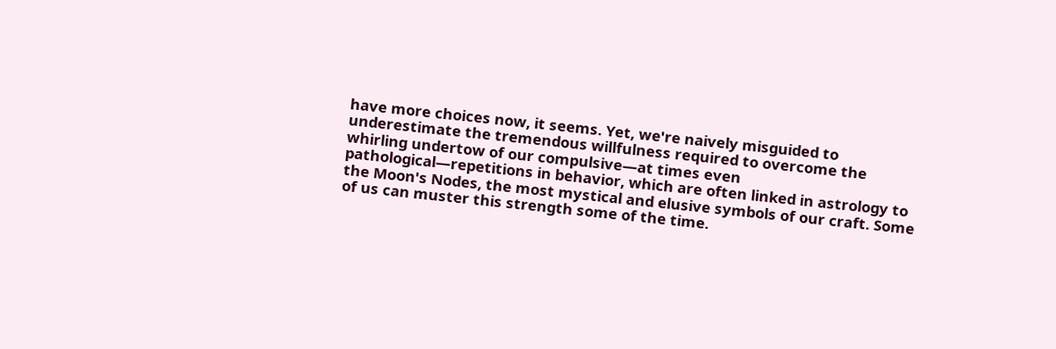have more choices now, it seems. Yet, we're naively misguided to underestimate the tremendous willfulness required to overcome the whirling undertow of our compulsive—at times even pathological—repetitions in behavior, which are often linked in astrology to the Moon's Nodes, the most mystical and elusive symbols of our craft. Some of us can muster this strength some of the time.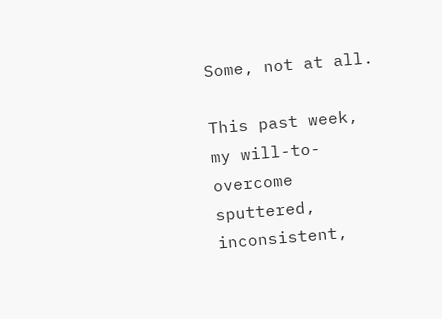Some, not at all.

This past week, my will-to-overcome sputtered, inconsistent,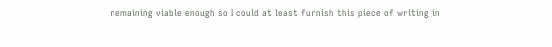remaining viable enough so I could at least furnish this piece of writing in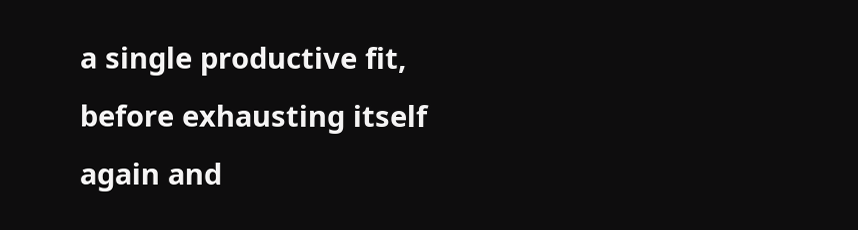a single productive fit, before exhausting itself again and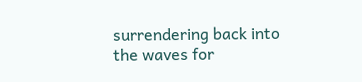surrendering back into the waves for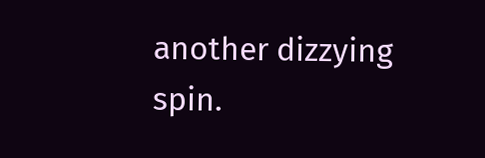another dizzying spin.